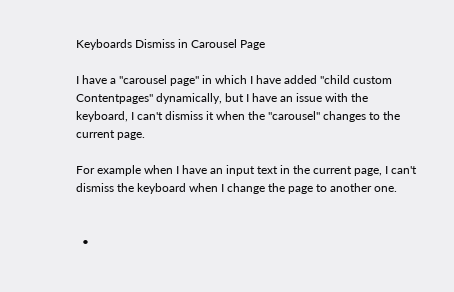Keyboards Dismiss in Carousel Page

I have a "carousel page" in which I have added "child custom Contentpages" dynamically, but I have an issue with the keyboard, I can't dismiss it when the "carousel" changes to the current page.

For example when I have an input text in the current page, I can't dismiss the keyboard when I change the page to another one.


  •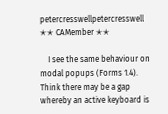petercresswellpetercresswell ✭✭ CAMember ✭✭

    I see the same behaviour on modal popups (Forms 1.4). Think there may be a gap whereby an active keyboard is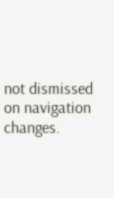not dismissed on navigation changes.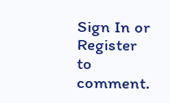Sign In or Register to comment.